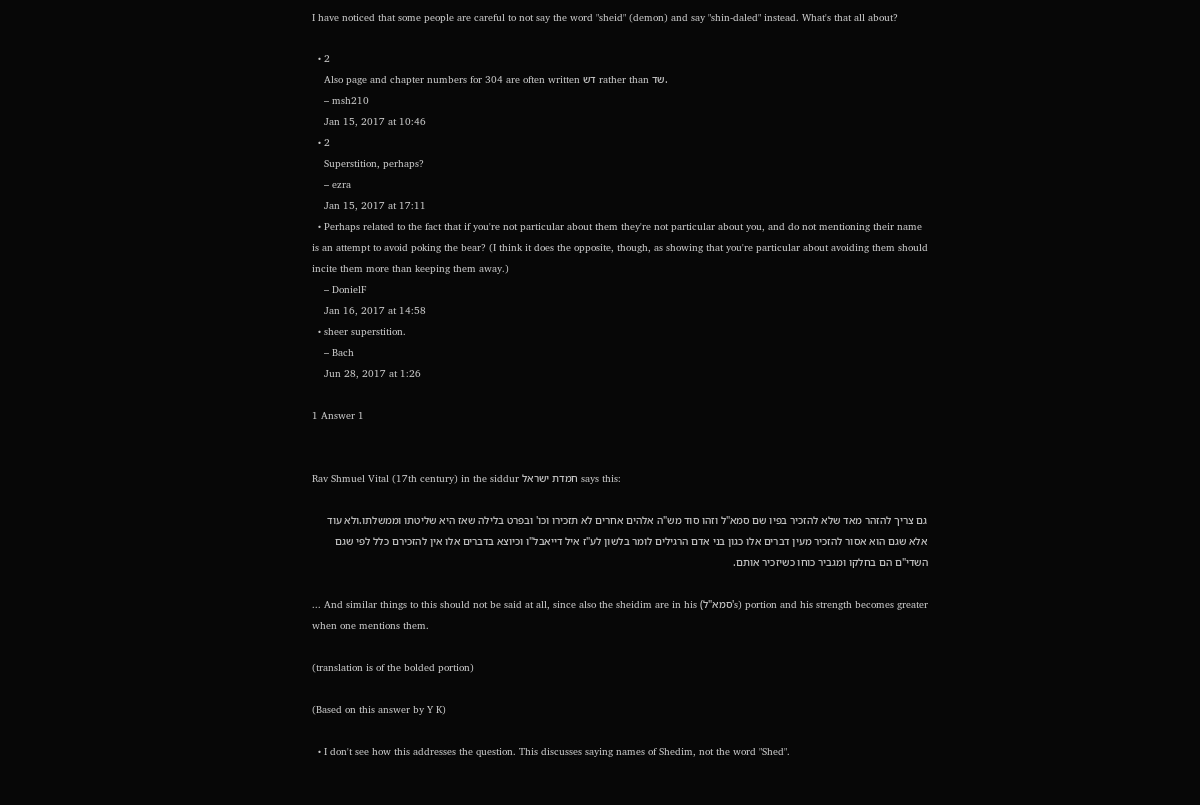I have noticed that some people are careful to not say the word "sheid" (demon) and say "shin-daled" instead. What's that all about?

  • 2
    Also page and chapter numbers for 304 are often written דש rather than שד.
    – msh210
    Jan 15, 2017 at 10:46
  • 2
    Superstition, perhaps?
    – ezra
    Jan 15, 2017 at 17:11
  • Perhaps related to the fact that if you're not particular about them they're not particular about you, and do not mentioning their name is an attempt to avoid poking the bear? (I think it does the opposite, though, as showing that you're particular about avoiding them should incite them more than keeping them away.)
    – DonielF
    Jan 16, 2017 at 14:58
  • sheer superstition.
    – Bach
    Jun 28, 2017 at 1:26

1 Answer 1


Rav Shmuel Vital (17th century) in the siddur חמדת ישראל says this:

גם צריך להזהר מאד שלא להזכיר בפיו שם סמא"ל וזהו סוד מש"ה אלהים אחרים לא תזכירו וכו' ובפרט בלילה שאז היא שליטתו וממשלתו.ולא עוד אלא שגם הוא אסור להזכיר מעין דברים אלו כגון בני אדם הרגילים לומר בלשון לע"ז איל דייאבל"ו וכיוצא בדברים אלו אין להזכירם כלל לפי שגם השדי"ם הם בחלקו ומגביר כוחו כשיזכיר אותם.

... And similar things to this should not be said at all, since also the sheidim are in his (סמא"ל's) portion and his strength becomes greater when one mentions them.

(translation is of the bolded portion)

(Based on this answer by Y K)

  • I don't see how this addresses the question. This discusses saying names of Shedim, not the word "Shed".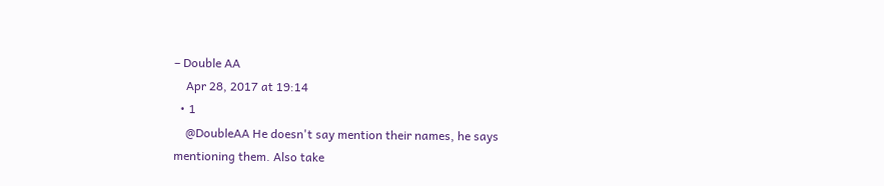– Double AA
    Apr 28, 2017 at 19:14
  • 1
    @DoubleAA He doesn't say mention their names, he says mentioning them. Also take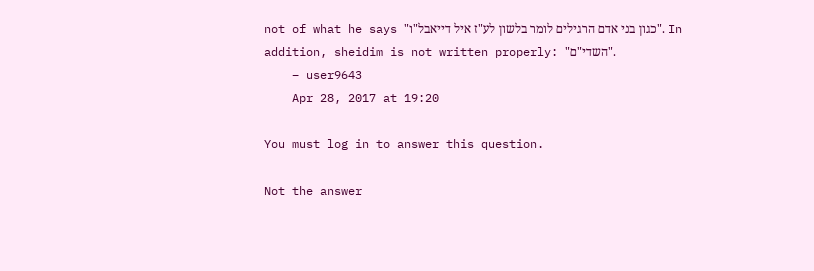not of what he says "כגון בני אדם הרגילים לומר בלשון לע"ז איל דייאבל"ו". In addition, sheidim is not written properly: "השדי"ם".
    – user9643
    Apr 28, 2017 at 19:20

You must log in to answer this question.

Not the answer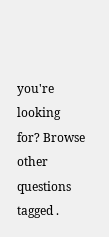you're looking for? Browse other questions tagged .